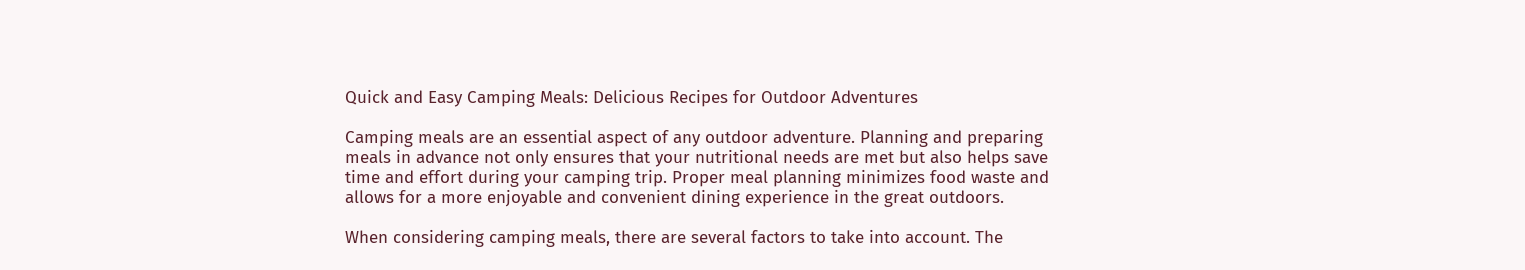Quick and Easy Camping Meals: Delicious Recipes for Outdoor Adventures

Camping meals are an essential aspect of any outdoor adventure. Planning and preparing meals in advance not only ensures that your nutritional needs are met but also helps save time and effort during your camping trip. Proper meal planning minimizes food waste and allows for a more enjoyable and convenient dining experience in the great outdoors.

When considering camping meals, there are several factors to take into account. The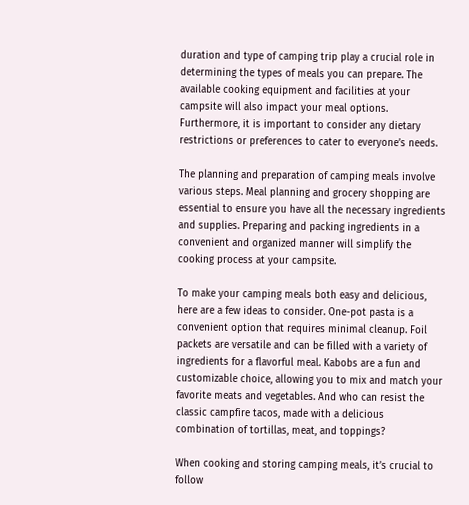duration and type of camping trip play a crucial role in determining the types of meals you can prepare. The available cooking equipment and facilities at your campsite will also impact your meal options. Furthermore, it is important to consider any dietary restrictions or preferences to cater to everyone’s needs.

The planning and preparation of camping meals involve various steps. Meal planning and grocery shopping are essential to ensure you have all the necessary ingredients and supplies. Preparing and packing ingredients in a convenient and organized manner will simplify the cooking process at your campsite.

To make your camping meals both easy and delicious, here are a few ideas to consider. One-pot pasta is a convenient option that requires minimal cleanup. Foil packets are versatile and can be filled with a variety of ingredients for a flavorful meal. Kabobs are a fun and customizable choice, allowing you to mix and match your favorite meats and vegetables. And who can resist the classic campfire tacos, made with a delicious combination of tortillas, meat, and toppings?

When cooking and storing camping meals, it’s crucial to follow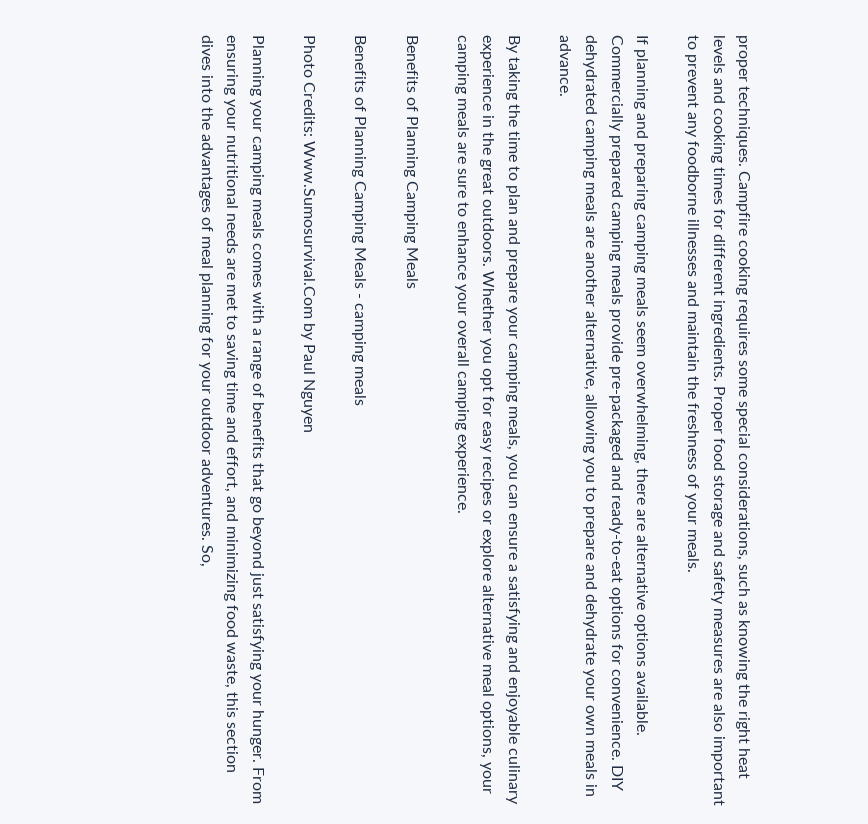proper techniques. Campfire cooking requires some special considerations, such as knowing the right heat levels and cooking times for different ingredients. Proper food storage and safety measures are also important to prevent any foodborne illnesses and maintain the freshness of your meals.

If planning and preparing camping meals seem overwhelming, there are alternative options available. Commercially prepared camping meals provide pre-packaged and ready-to-eat options for convenience. DIY dehydrated camping meals are another alternative, allowing you to prepare and dehydrate your own meals in advance.

By taking the time to plan and prepare your camping meals, you can ensure a satisfying and enjoyable culinary experience in the great outdoors. Whether you opt for easy recipes or explore alternative meal options, your camping meals are sure to enhance your overall camping experience.

Benefits of Planning Camping Meals

Benefits of Planning Camping Meals - camping meals

Photo Credits: Www.Sumosurvival.Com by Paul Nguyen

Planning your camping meals comes with a range of benefits that go beyond just satisfying your hunger. From ensuring your nutritional needs are met to saving time and effort, and minimizing food waste, this section dives into the advantages of meal planning for your outdoor adventures. So,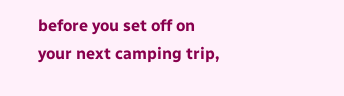before you set off on your next camping trip,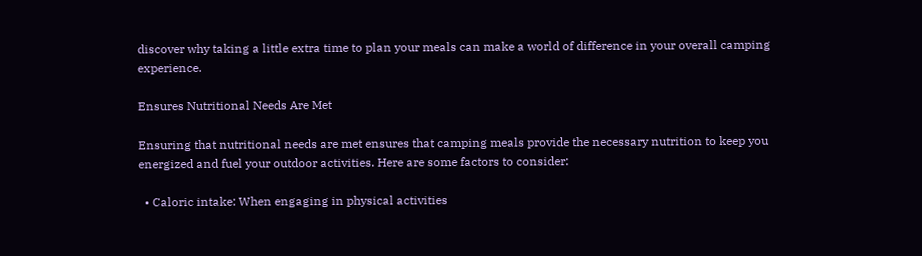discover why taking a little extra time to plan your meals can make a world of difference in your overall camping experience.

Ensures Nutritional Needs Are Met

Ensuring that nutritional needs are met ensures that camping meals provide the necessary nutrition to keep you energized and fuel your outdoor activities. Here are some factors to consider:

  • Caloric intake: When engaging in physical activities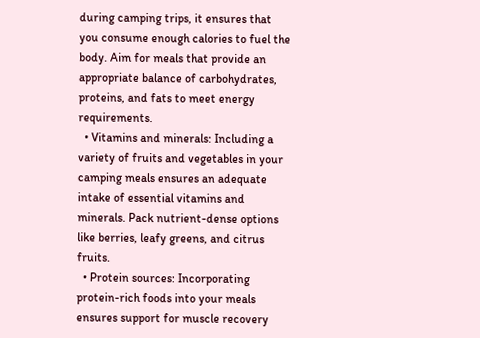during camping trips, it ensures that you consume enough calories to fuel the body. Aim for meals that provide an appropriate balance of carbohydrates, proteins, and fats to meet energy requirements.
  • Vitamins and minerals: Including a variety of fruits and vegetables in your camping meals ensures an adequate intake of essential vitamins and minerals. Pack nutrient-dense options like berries, leafy greens, and citrus fruits.
  • Protein sources: Incorporating protein-rich foods into your meals ensures support for muscle recovery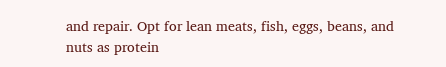and repair. Opt for lean meats, fish, eggs, beans, and nuts as protein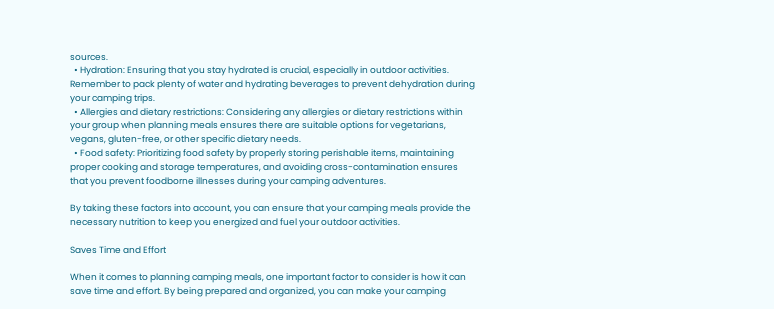sources.
  • Hydration: Ensuring that you stay hydrated is crucial, especially in outdoor activities. Remember to pack plenty of water and hydrating beverages to prevent dehydration during your camping trips.
  • Allergies and dietary restrictions: Considering any allergies or dietary restrictions within your group when planning meals ensures there are suitable options for vegetarians, vegans, gluten-free, or other specific dietary needs.
  • Food safety: Prioritizing food safety by properly storing perishable items, maintaining proper cooking and storage temperatures, and avoiding cross-contamination ensures that you prevent foodborne illnesses during your camping adventures.

By taking these factors into account, you can ensure that your camping meals provide the necessary nutrition to keep you energized and fuel your outdoor activities.

Saves Time and Effort

When it comes to planning camping meals, one important factor to consider is how it can save time and effort. By being prepared and organized, you can make your camping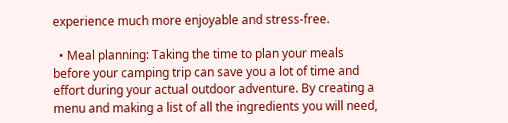experience much more enjoyable and stress-free.

  • Meal planning: Taking the time to plan your meals before your camping trip can save you a lot of time and effort during your actual outdoor adventure. By creating a menu and making a list of all the ingredients you will need,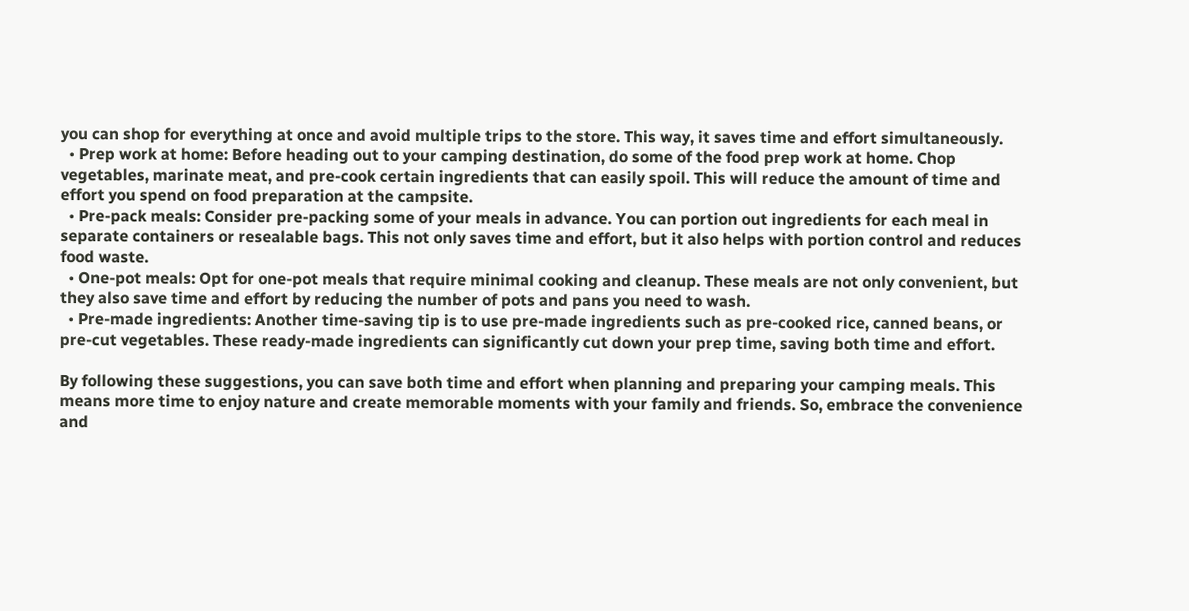you can shop for everything at once and avoid multiple trips to the store. This way, it saves time and effort simultaneously.
  • Prep work at home: Before heading out to your camping destination, do some of the food prep work at home. Chop vegetables, marinate meat, and pre-cook certain ingredients that can easily spoil. This will reduce the amount of time and effort you spend on food preparation at the campsite.
  • Pre-pack meals: Consider pre-packing some of your meals in advance. You can portion out ingredients for each meal in separate containers or resealable bags. This not only saves time and effort, but it also helps with portion control and reduces food waste.
  • One-pot meals: Opt for one-pot meals that require minimal cooking and cleanup. These meals are not only convenient, but they also save time and effort by reducing the number of pots and pans you need to wash.
  • Pre-made ingredients: Another time-saving tip is to use pre-made ingredients such as pre-cooked rice, canned beans, or pre-cut vegetables. These ready-made ingredients can significantly cut down your prep time, saving both time and effort.

By following these suggestions, you can save both time and effort when planning and preparing your camping meals. This means more time to enjoy nature and create memorable moments with your family and friends. So, embrace the convenience and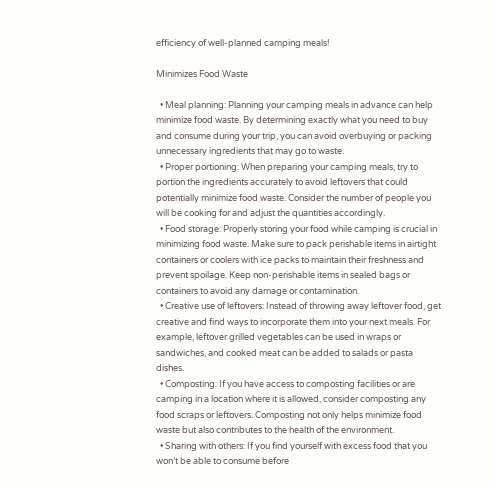efficiency of well-planned camping meals!

Minimizes Food Waste

  • Meal planning: Planning your camping meals in advance can help minimize food waste. By determining exactly what you need to buy and consume during your trip, you can avoid overbuying or packing unnecessary ingredients that may go to waste.
  • Proper portioning: When preparing your camping meals, try to portion the ingredients accurately to avoid leftovers that could potentially minimize food waste. Consider the number of people you will be cooking for and adjust the quantities accordingly.
  • Food storage: Properly storing your food while camping is crucial in minimizing food waste. Make sure to pack perishable items in airtight containers or coolers with ice packs to maintain their freshness and prevent spoilage. Keep non-perishable items in sealed bags or containers to avoid any damage or contamination.
  • Creative use of leftovers: Instead of throwing away leftover food, get creative and find ways to incorporate them into your next meals. For example, leftover grilled vegetables can be used in wraps or sandwiches, and cooked meat can be added to salads or pasta dishes.
  • Composting: If you have access to composting facilities or are camping in a location where it is allowed, consider composting any food scraps or leftovers. Composting not only helps minimize food waste but also contributes to the health of the environment.
  • Sharing with others: If you find yourself with excess food that you won’t be able to consume before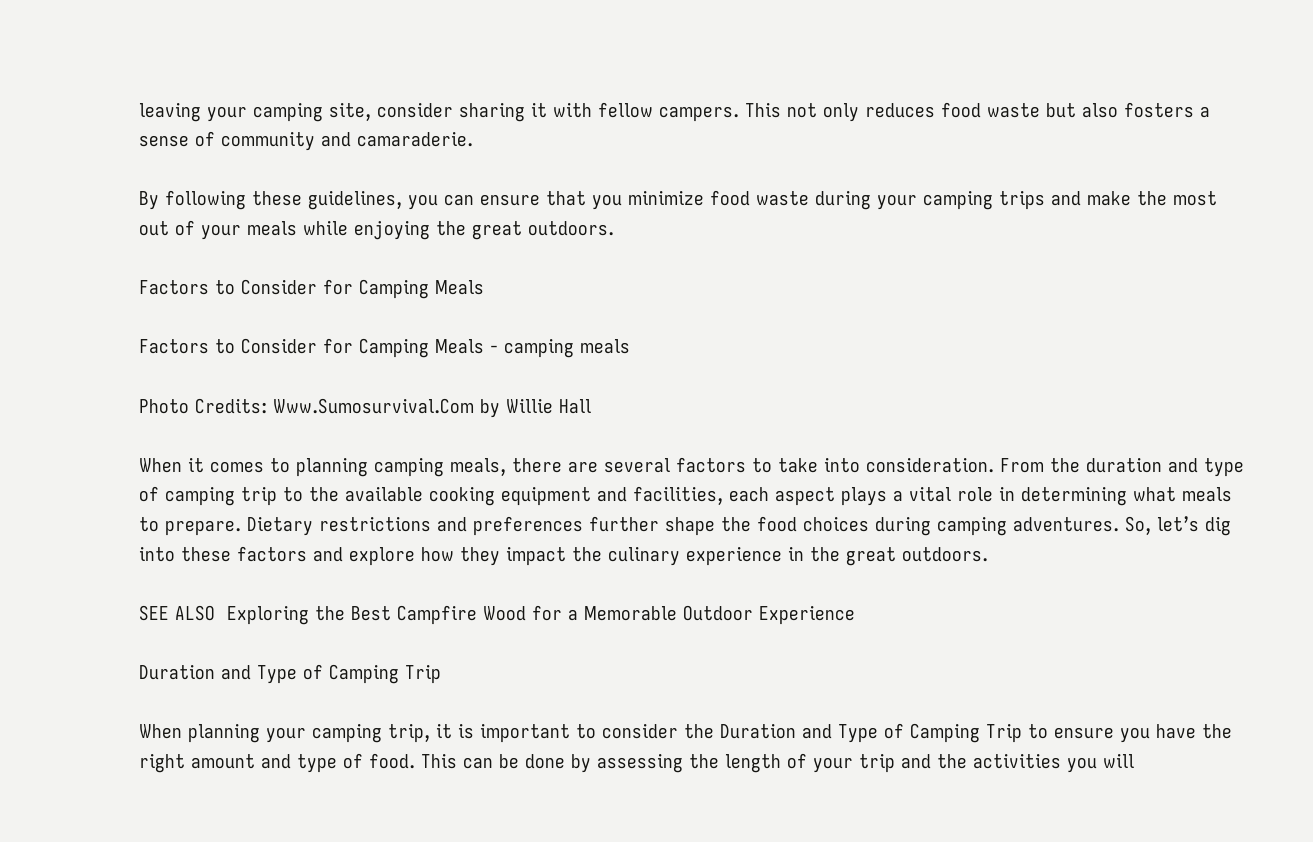leaving your camping site, consider sharing it with fellow campers. This not only reduces food waste but also fosters a sense of community and camaraderie.

By following these guidelines, you can ensure that you minimize food waste during your camping trips and make the most out of your meals while enjoying the great outdoors.

Factors to Consider for Camping Meals

Factors to Consider for Camping Meals - camping meals

Photo Credits: Www.Sumosurvival.Com by Willie Hall

When it comes to planning camping meals, there are several factors to take into consideration. From the duration and type of camping trip to the available cooking equipment and facilities, each aspect plays a vital role in determining what meals to prepare. Dietary restrictions and preferences further shape the food choices during camping adventures. So, let’s dig into these factors and explore how they impact the culinary experience in the great outdoors.

SEE ALSO  Exploring the Best Campfire Wood for a Memorable Outdoor Experience

Duration and Type of Camping Trip

When planning your camping trip, it is important to consider the Duration and Type of Camping Trip to ensure you have the right amount and type of food. This can be done by assessing the length of your trip and the activities you will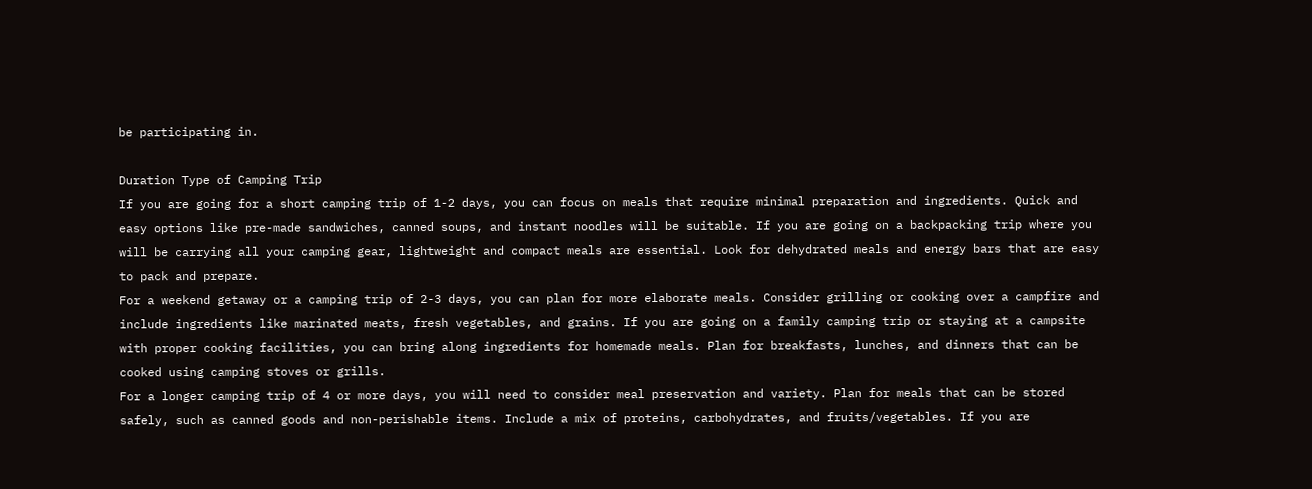be participating in.

Duration Type of Camping Trip
If you are going for a short camping trip of 1-2 days, you can focus on meals that require minimal preparation and ingredients. Quick and easy options like pre-made sandwiches, canned soups, and instant noodles will be suitable. If you are going on a backpacking trip where you will be carrying all your camping gear, lightweight and compact meals are essential. Look for dehydrated meals and energy bars that are easy to pack and prepare.
For a weekend getaway or a camping trip of 2-3 days, you can plan for more elaborate meals. Consider grilling or cooking over a campfire and include ingredients like marinated meats, fresh vegetables, and grains. If you are going on a family camping trip or staying at a campsite with proper cooking facilities, you can bring along ingredients for homemade meals. Plan for breakfasts, lunches, and dinners that can be cooked using camping stoves or grills.
For a longer camping trip of 4 or more days, you will need to consider meal preservation and variety. Plan for meals that can be stored safely, such as canned goods and non-perishable items. Include a mix of proteins, carbohydrates, and fruits/vegetables. If you are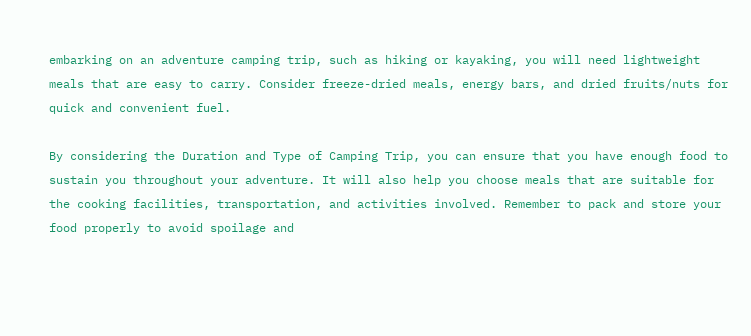embarking on an adventure camping trip, such as hiking or kayaking, you will need lightweight meals that are easy to carry. Consider freeze-dried meals, energy bars, and dried fruits/nuts for quick and convenient fuel.

By considering the Duration and Type of Camping Trip, you can ensure that you have enough food to sustain you throughout your adventure. It will also help you choose meals that are suitable for the cooking facilities, transportation, and activities involved. Remember to pack and store your food properly to avoid spoilage and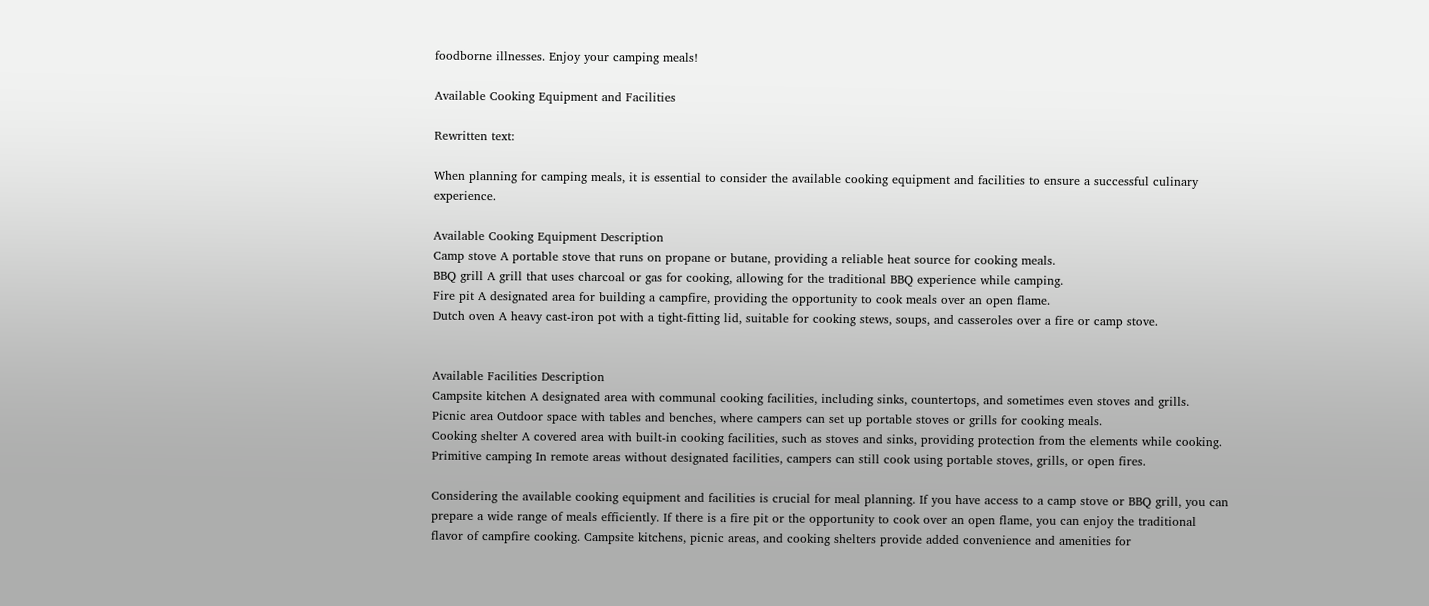foodborne illnesses. Enjoy your camping meals!

Available Cooking Equipment and Facilities

Rewritten text:

When planning for camping meals, it is essential to consider the available cooking equipment and facilities to ensure a successful culinary experience.

Available Cooking Equipment Description
Camp stove A portable stove that runs on propane or butane, providing a reliable heat source for cooking meals.
BBQ grill A grill that uses charcoal or gas for cooking, allowing for the traditional BBQ experience while camping.
Fire pit A designated area for building a campfire, providing the opportunity to cook meals over an open flame.
Dutch oven A heavy cast-iron pot with a tight-fitting lid, suitable for cooking stews, soups, and casseroles over a fire or camp stove.


Available Facilities Description
Campsite kitchen A designated area with communal cooking facilities, including sinks, countertops, and sometimes even stoves and grills.
Picnic area Outdoor space with tables and benches, where campers can set up portable stoves or grills for cooking meals.
Cooking shelter A covered area with built-in cooking facilities, such as stoves and sinks, providing protection from the elements while cooking.
Primitive camping In remote areas without designated facilities, campers can still cook using portable stoves, grills, or open fires.

Considering the available cooking equipment and facilities is crucial for meal planning. If you have access to a camp stove or BBQ grill, you can prepare a wide range of meals efficiently. If there is a fire pit or the opportunity to cook over an open flame, you can enjoy the traditional flavor of campfire cooking. Campsite kitchens, picnic areas, and cooking shelters provide added convenience and amenities for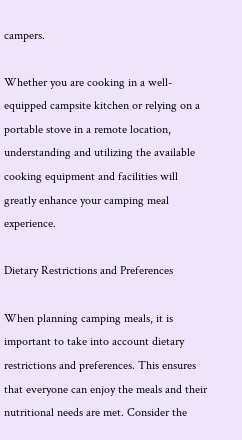campers.

Whether you are cooking in a well-equipped campsite kitchen or relying on a portable stove in a remote location, understanding and utilizing the available cooking equipment and facilities will greatly enhance your camping meal experience.

Dietary Restrictions and Preferences

When planning camping meals, it is important to take into account dietary restrictions and preferences. This ensures that everyone can enjoy the meals and their nutritional needs are met. Consider the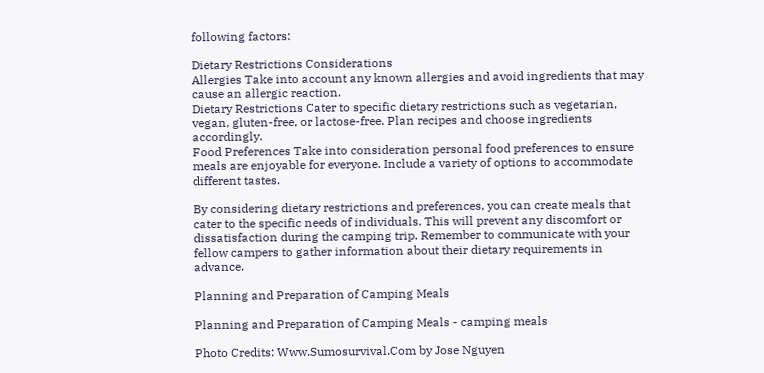following factors:

Dietary Restrictions Considerations
Allergies Take into account any known allergies and avoid ingredients that may cause an allergic reaction.
Dietary Restrictions Cater to specific dietary restrictions such as vegetarian, vegan, gluten-free, or lactose-free. Plan recipes and choose ingredients accordingly.
Food Preferences Take into consideration personal food preferences to ensure meals are enjoyable for everyone. Include a variety of options to accommodate different tastes.

By considering dietary restrictions and preferences, you can create meals that cater to the specific needs of individuals. This will prevent any discomfort or dissatisfaction during the camping trip. Remember to communicate with your fellow campers to gather information about their dietary requirements in advance.

Planning and Preparation of Camping Meals

Planning and Preparation of Camping Meals - camping meals

Photo Credits: Www.Sumosurvival.Com by Jose Nguyen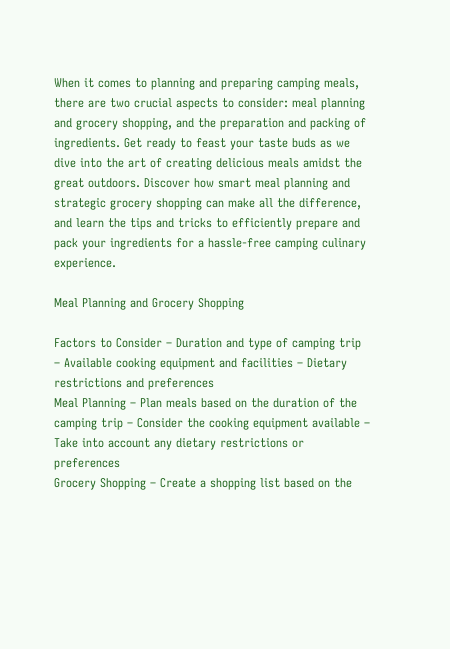When it comes to planning and preparing camping meals, there are two crucial aspects to consider: meal planning and grocery shopping, and the preparation and packing of ingredients. Get ready to feast your taste buds as we dive into the art of creating delicious meals amidst the great outdoors. Discover how smart meal planning and strategic grocery shopping can make all the difference, and learn the tips and tricks to efficiently prepare and pack your ingredients for a hassle-free camping culinary experience.

Meal Planning and Grocery Shopping

Factors to Consider – Duration and type of camping trip – Available cooking equipment and facilities – Dietary restrictions and preferences
Meal Planning – Plan meals based on the duration of the camping trip – Consider the cooking equipment available – Take into account any dietary restrictions or preferences
Grocery Shopping – Create a shopping list based on the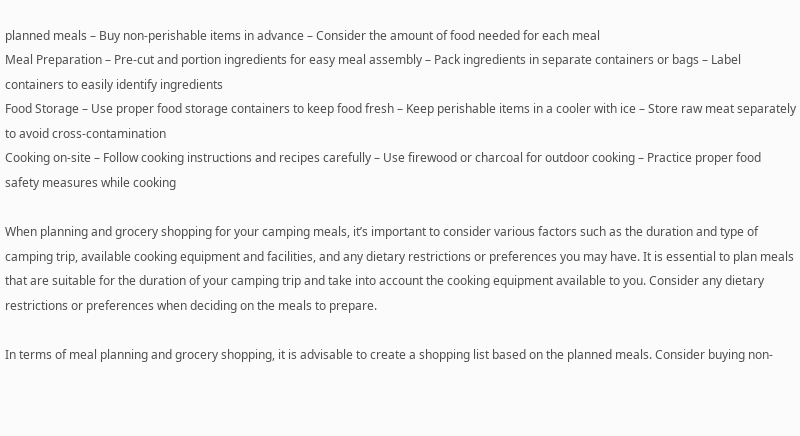planned meals – Buy non-perishable items in advance – Consider the amount of food needed for each meal
Meal Preparation – Pre-cut and portion ingredients for easy meal assembly – Pack ingredients in separate containers or bags – Label containers to easily identify ingredients
Food Storage – Use proper food storage containers to keep food fresh – Keep perishable items in a cooler with ice – Store raw meat separately to avoid cross-contamination
Cooking on-site – Follow cooking instructions and recipes carefully – Use firewood or charcoal for outdoor cooking – Practice proper food safety measures while cooking

When planning and grocery shopping for your camping meals, it’s important to consider various factors such as the duration and type of camping trip, available cooking equipment and facilities, and any dietary restrictions or preferences you may have. It is essential to plan meals that are suitable for the duration of your camping trip and take into account the cooking equipment available to you. Consider any dietary restrictions or preferences when deciding on the meals to prepare.

In terms of meal planning and grocery shopping, it is advisable to create a shopping list based on the planned meals. Consider buying non-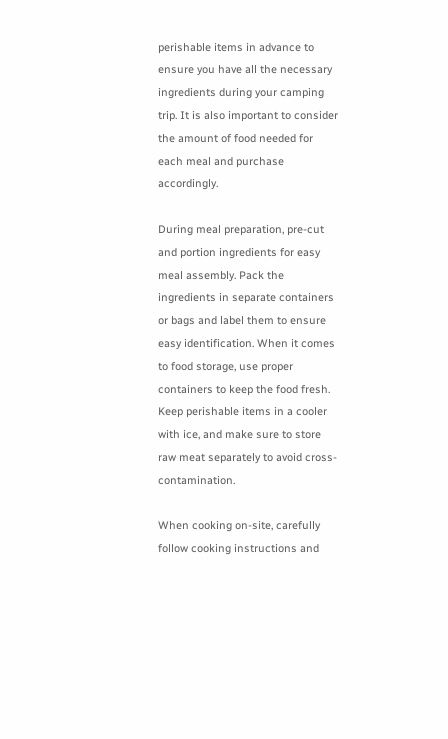perishable items in advance to ensure you have all the necessary ingredients during your camping trip. It is also important to consider the amount of food needed for each meal and purchase accordingly.

During meal preparation, pre-cut and portion ingredients for easy meal assembly. Pack the ingredients in separate containers or bags and label them to ensure easy identification. When it comes to food storage, use proper containers to keep the food fresh. Keep perishable items in a cooler with ice, and make sure to store raw meat separately to avoid cross-contamination.

When cooking on-site, carefully follow cooking instructions and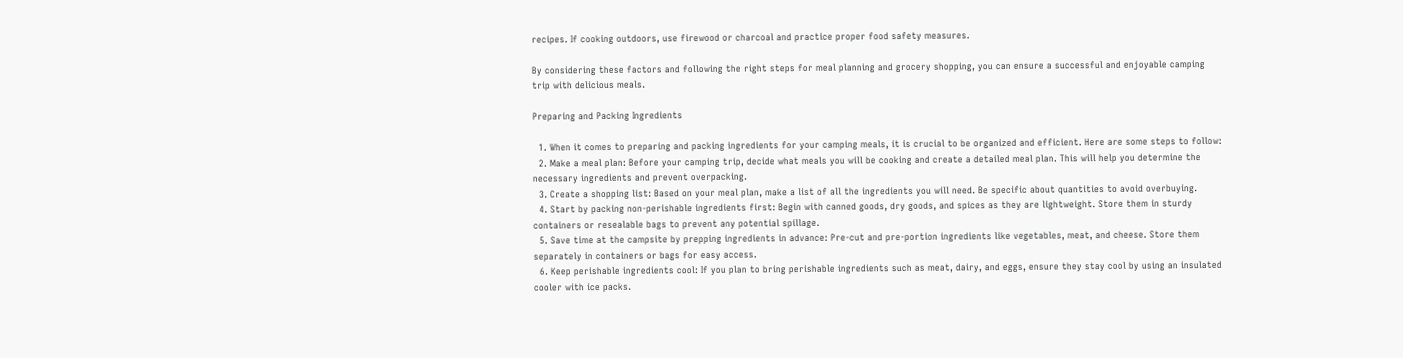recipes. If cooking outdoors, use firewood or charcoal and practice proper food safety measures.

By considering these factors and following the right steps for meal planning and grocery shopping, you can ensure a successful and enjoyable camping trip with delicious meals.

Preparing and Packing Ingredients

  1. When it comes to preparing and packing ingredients for your camping meals, it is crucial to be organized and efficient. Here are some steps to follow:
  2. Make a meal plan: Before your camping trip, decide what meals you will be cooking and create a detailed meal plan. This will help you determine the necessary ingredients and prevent overpacking.
  3. Create a shopping list: Based on your meal plan, make a list of all the ingredients you will need. Be specific about quantities to avoid overbuying.
  4. Start by packing non-perishable ingredients first: Begin with canned goods, dry goods, and spices as they are lightweight. Store them in sturdy containers or resealable bags to prevent any potential spillage.
  5. Save time at the campsite by prepping ingredients in advance: Pre-cut and pre-portion ingredients like vegetables, meat, and cheese. Store them separately in containers or bags for easy access.
  6. Keep perishable ingredients cool: If you plan to bring perishable ingredients such as meat, dairy, and eggs, ensure they stay cool by using an insulated cooler with ice packs.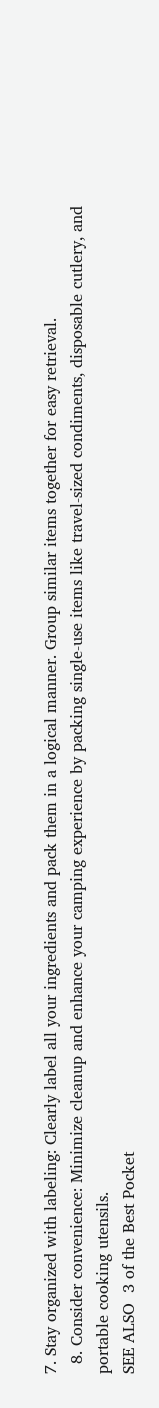7. Stay organized with labeling: Clearly label all your ingredients and pack them in a logical manner. Group similar items together for easy retrieval.
  8. Consider convenience: Minimize cleanup and enhance your camping experience by packing single-use items like travel-sized condiments, disposable cutlery, and portable cooking utensils.
SEE ALSO  3 of the Best Pocket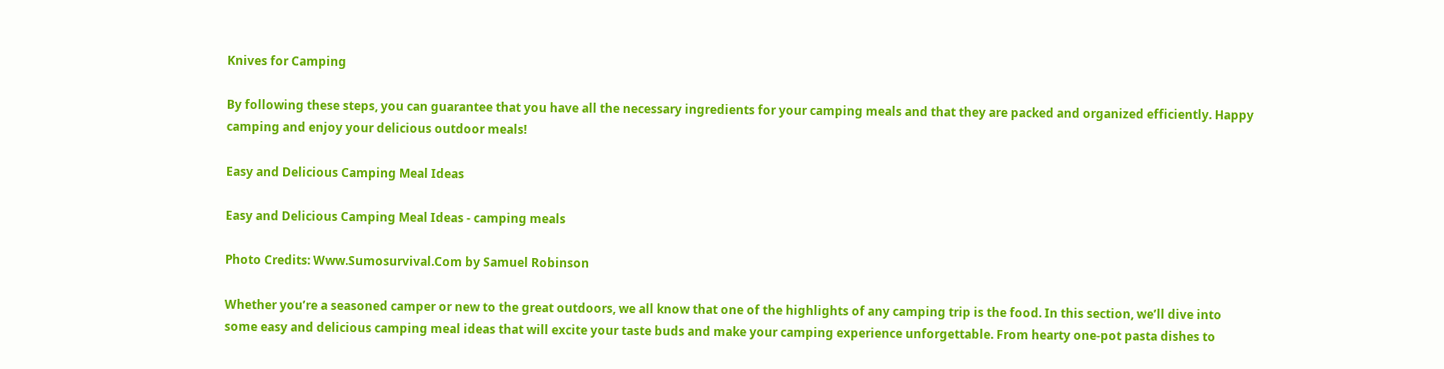Knives for Camping

By following these steps, you can guarantee that you have all the necessary ingredients for your camping meals and that they are packed and organized efficiently. Happy camping and enjoy your delicious outdoor meals!

Easy and Delicious Camping Meal Ideas

Easy and Delicious Camping Meal Ideas - camping meals

Photo Credits: Www.Sumosurvival.Com by Samuel Robinson

Whether you’re a seasoned camper or new to the great outdoors, we all know that one of the highlights of any camping trip is the food. In this section, we’ll dive into some easy and delicious camping meal ideas that will excite your taste buds and make your camping experience unforgettable. From hearty one-pot pasta dishes to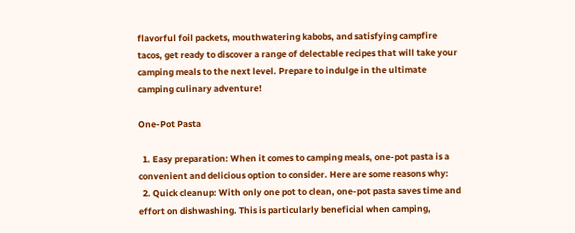flavorful foil packets, mouthwatering kabobs, and satisfying campfire tacos, get ready to discover a range of delectable recipes that will take your camping meals to the next level. Prepare to indulge in the ultimate camping culinary adventure!

One-Pot Pasta

  1. Easy preparation: When it comes to camping meals, one-pot pasta is a convenient and delicious option to consider. Here are some reasons why:
  2. Quick cleanup: With only one pot to clean, one-pot pasta saves time and effort on dishwashing. This is particularly beneficial when camping,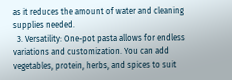as it reduces the amount of water and cleaning supplies needed.
  3. Versatility: One-pot pasta allows for endless variations and customization. You can add vegetables, protein, herbs, and spices to suit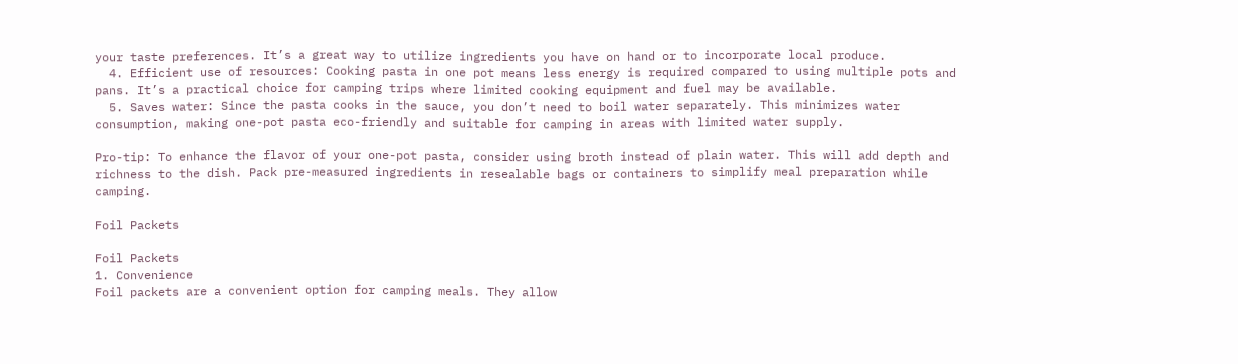your taste preferences. It’s a great way to utilize ingredients you have on hand or to incorporate local produce.
  4. Efficient use of resources: Cooking pasta in one pot means less energy is required compared to using multiple pots and pans. It’s a practical choice for camping trips where limited cooking equipment and fuel may be available.
  5. Saves water: Since the pasta cooks in the sauce, you don’t need to boil water separately. This minimizes water consumption, making one-pot pasta eco-friendly and suitable for camping in areas with limited water supply.

Pro-tip: To enhance the flavor of your one-pot pasta, consider using broth instead of plain water. This will add depth and richness to the dish. Pack pre-measured ingredients in resealable bags or containers to simplify meal preparation while camping.

Foil Packets

Foil Packets
1. Convenience
Foil packets are a convenient option for camping meals. They allow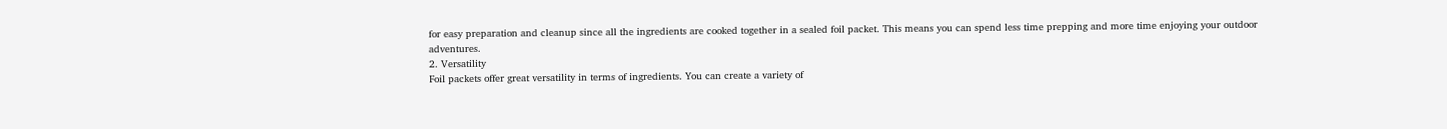for easy preparation and cleanup since all the ingredients are cooked together in a sealed foil packet. This means you can spend less time prepping and more time enjoying your outdoor adventures.
2. Versatility
Foil packets offer great versatility in terms of ingredients. You can create a variety of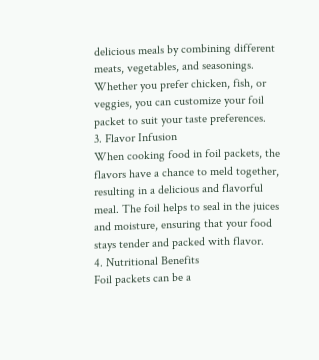delicious meals by combining different meats, vegetables, and seasonings. Whether you prefer chicken, fish, or veggies, you can customize your foil packet to suit your taste preferences.
3. Flavor Infusion
When cooking food in foil packets, the flavors have a chance to meld together, resulting in a delicious and flavorful meal. The foil helps to seal in the juices and moisture, ensuring that your food stays tender and packed with flavor.
4. Nutritional Benefits
Foil packets can be a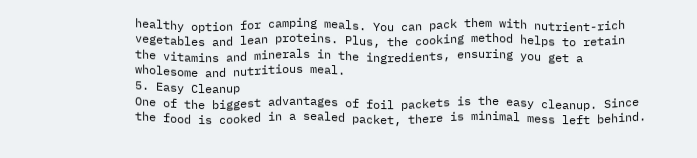healthy option for camping meals. You can pack them with nutrient-rich vegetables and lean proteins. Plus, the cooking method helps to retain the vitamins and minerals in the ingredients, ensuring you get a wholesome and nutritious meal.
5. Easy Cleanup
One of the biggest advantages of foil packets is the easy cleanup. Since the food is cooked in a sealed packet, there is minimal mess left behind.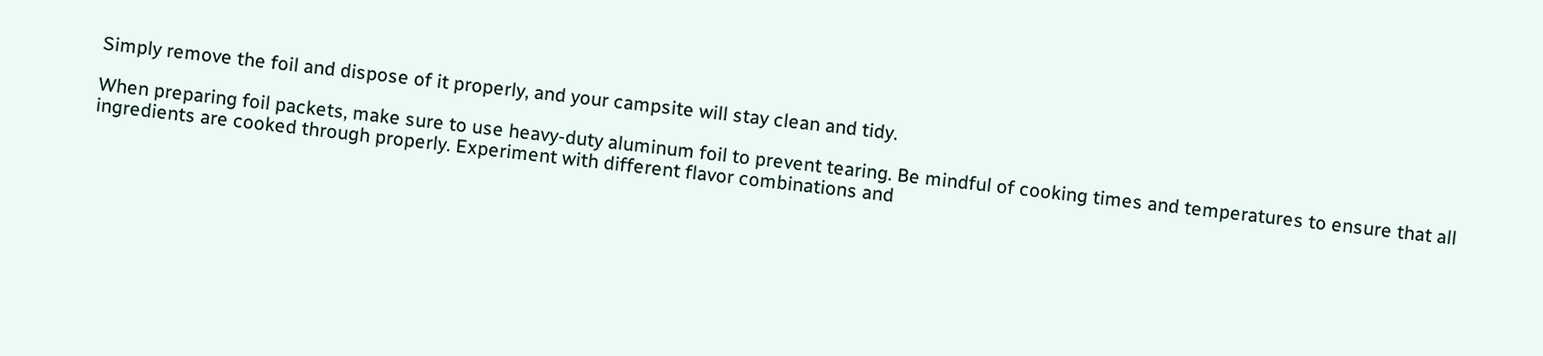Simply remove the foil and dispose of it properly, and your campsite will stay clean and tidy.

When preparing foil packets, make sure to use heavy-duty aluminum foil to prevent tearing. Be mindful of cooking times and temperatures to ensure that all ingredients are cooked through properly. Experiment with different flavor combinations and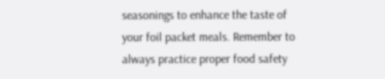seasonings to enhance the taste of your foil packet meals. Remember to always practice proper food safety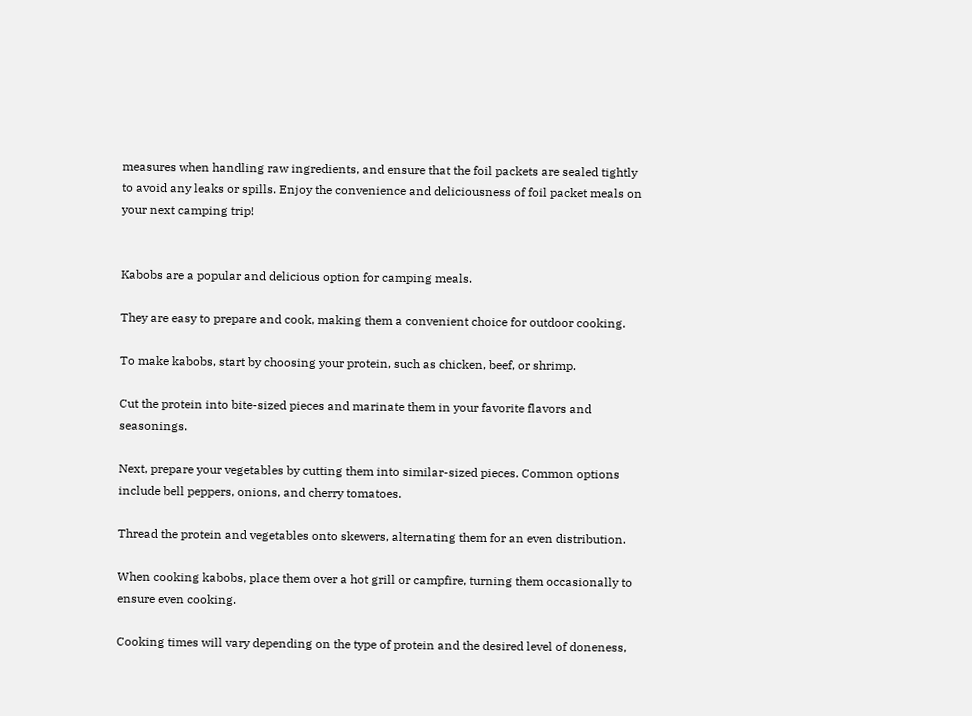measures when handling raw ingredients, and ensure that the foil packets are sealed tightly to avoid any leaks or spills. Enjoy the convenience and deliciousness of foil packet meals on your next camping trip!


Kabobs are a popular and delicious option for camping meals.

They are easy to prepare and cook, making them a convenient choice for outdoor cooking.

To make kabobs, start by choosing your protein, such as chicken, beef, or shrimp.

Cut the protein into bite-sized pieces and marinate them in your favorite flavors and seasonings.

Next, prepare your vegetables by cutting them into similar-sized pieces. Common options include bell peppers, onions, and cherry tomatoes.

Thread the protein and vegetables onto skewers, alternating them for an even distribution.

When cooking kabobs, place them over a hot grill or campfire, turning them occasionally to ensure even cooking.

Cooking times will vary depending on the type of protein and the desired level of doneness,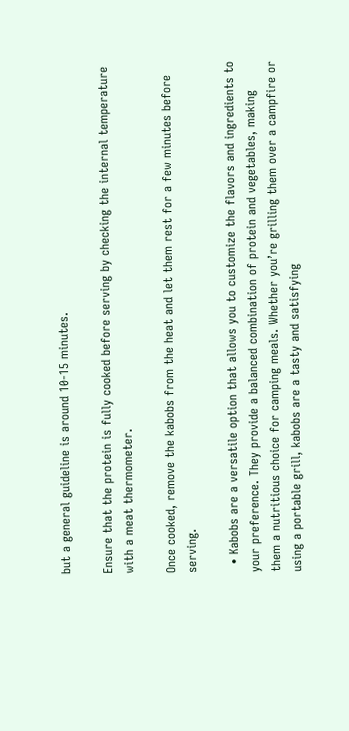but a general guideline is around 10-15 minutes.

Ensure that the protein is fully cooked before serving by checking the internal temperature with a meat thermometer.

Once cooked, remove the kabobs from the heat and let them rest for a few minutes before serving.

  • Kabobs are a versatile option that allows you to customize the flavors and ingredients to your preference. They provide a balanced combination of protein and vegetables, making them a nutritious choice for camping meals. Whether you’re grilling them over a campfire or using a portable grill, kabobs are a tasty and satisfying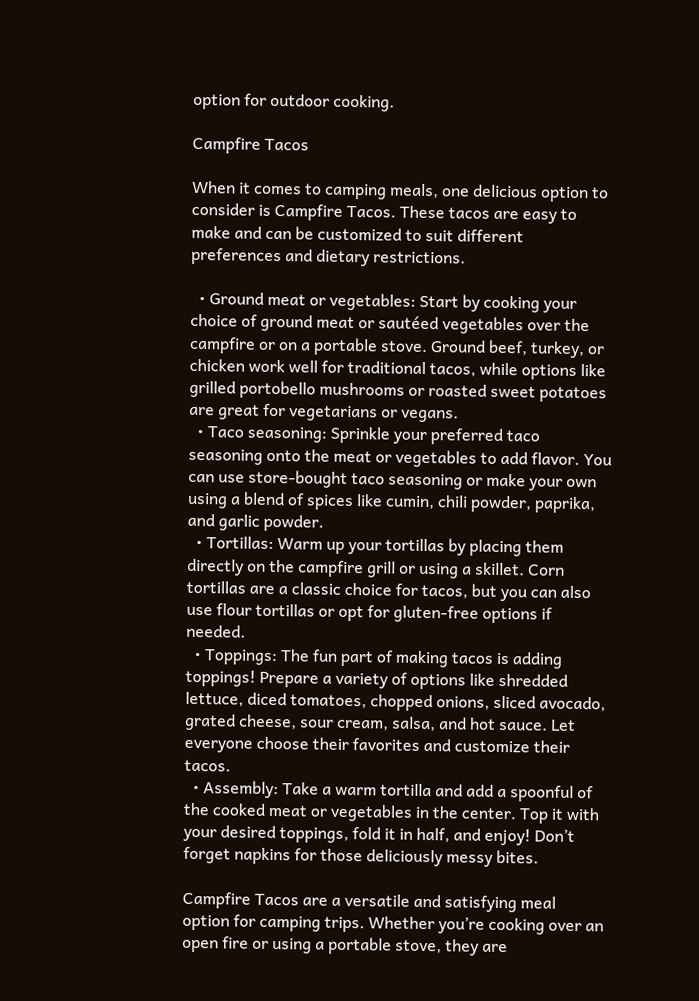option for outdoor cooking.

Campfire Tacos

When it comes to camping meals, one delicious option to consider is Campfire Tacos. These tacos are easy to make and can be customized to suit different preferences and dietary restrictions.

  • Ground meat or vegetables: Start by cooking your choice of ground meat or sautéed vegetables over the campfire or on a portable stove. Ground beef, turkey, or chicken work well for traditional tacos, while options like grilled portobello mushrooms or roasted sweet potatoes are great for vegetarians or vegans.
  • Taco seasoning: Sprinkle your preferred taco seasoning onto the meat or vegetables to add flavor. You can use store-bought taco seasoning or make your own using a blend of spices like cumin, chili powder, paprika, and garlic powder.
  • Tortillas: Warm up your tortillas by placing them directly on the campfire grill or using a skillet. Corn tortillas are a classic choice for tacos, but you can also use flour tortillas or opt for gluten-free options if needed.
  • Toppings: The fun part of making tacos is adding toppings! Prepare a variety of options like shredded lettuce, diced tomatoes, chopped onions, sliced avocado, grated cheese, sour cream, salsa, and hot sauce. Let everyone choose their favorites and customize their tacos.
  • Assembly: Take a warm tortilla and add a spoonful of the cooked meat or vegetables in the center. Top it with your desired toppings, fold it in half, and enjoy! Don’t forget napkins for those deliciously messy bites.

Campfire Tacos are a versatile and satisfying meal option for camping trips. Whether you’re cooking over an open fire or using a portable stove, they are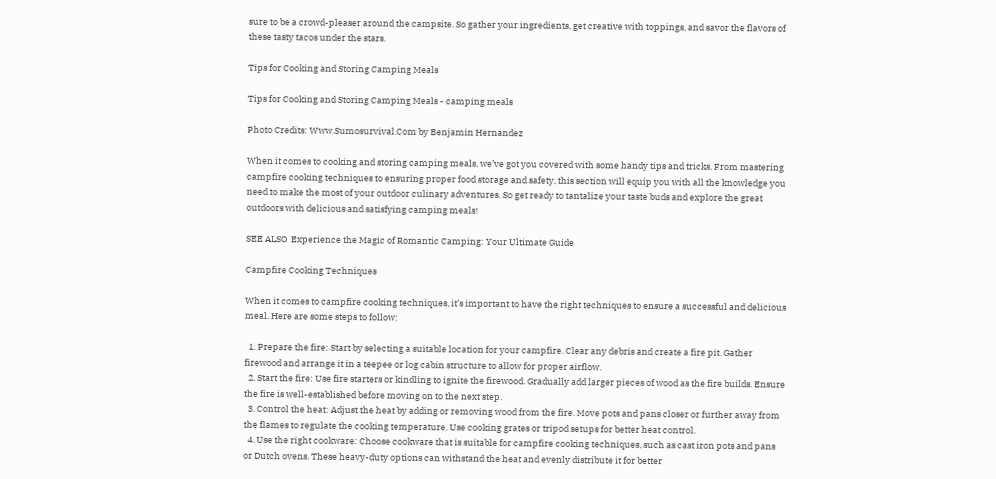sure to be a crowd-pleaser around the campsite. So gather your ingredients, get creative with toppings, and savor the flavors of these tasty tacos under the stars.

Tips for Cooking and Storing Camping Meals

Tips for Cooking and Storing Camping Meals - camping meals

Photo Credits: Www.Sumosurvival.Com by Benjamin Hernandez

When it comes to cooking and storing camping meals, we’ve got you covered with some handy tips and tricks. From mastering campfire cooking techniques to ensuring proper food storage and safety, this section will equip you with all the knowledge you need to make the most of your outdoor culinary adventures. So get ready to tantalize your taste buds and explore the great outdoors with delicious and satisfying camping meals!

SEE ALSO  Experience the Magic of Romantic Camping: Your Ultimate Guide

Campfire Cooking Techniques

When it comes to campfire cooking techniques, it’s important to have the right techniques to ensure a successful and delicious meal. Here are some steps to follow:

  1. Prepare the fire: Start by selecting a suitable location for your campfire. Clear any debris and create a fire pit. Gather firewood and arrange it in a teepee or log cabin structure to allow for proper airflow.
  2. Start the fire: Use fire starters or kindling to ignite the firewood. Gradually add larger pieces of wood as the fire builds. Ensure the fire is well-established before moving on to the next step.
  3. Control the heat: Adjust the heat by adding or removing wood from the fire. Move pots and pans closer or further away from the flames to regulate the cooking temperature. Use cooking grates or tripod setups for better heat control.
  4. Use the right cookware: Choose cookware that is suitable for campfire cooking techniques, such as cast iron pots and pans or Dutch ovens. These heavy-duty options can withstand the heat and evenly distribute it for better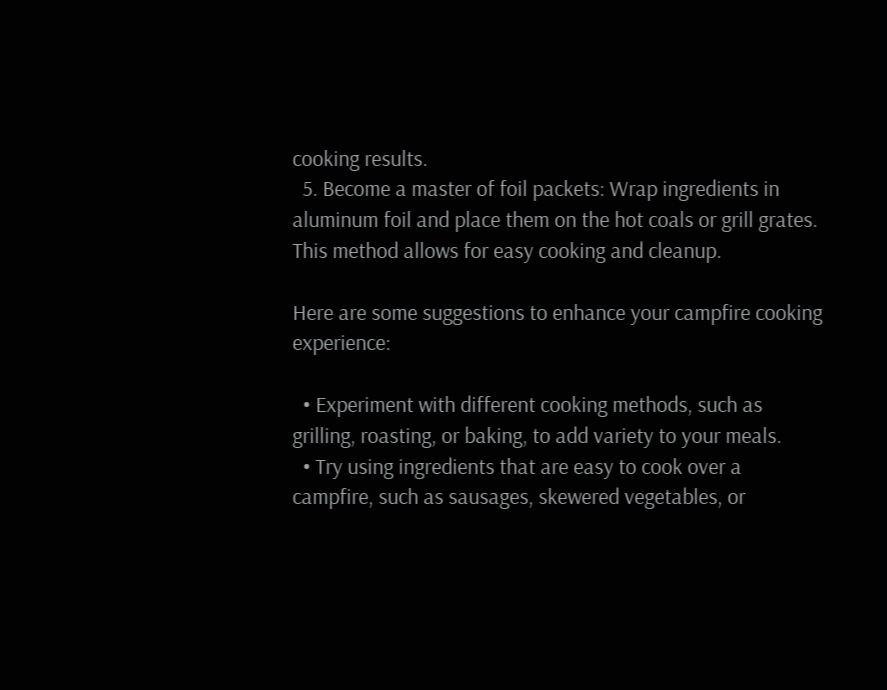cooking results.
  5. Become a master of foil packets: Wrap ingredients in aluminum foil and place them on the hot coals or grill grates. This method allows for easy cooking and cleanup.

Here are some suggestions to enhance your campfire cooking experience:

  • Experiment with different cooking methods, such as grilling, roasting, or baking, to add variety to your meals.
  • Try using ingredients that are easy to cook over a campfire, such as sausages, skewered vegetables, or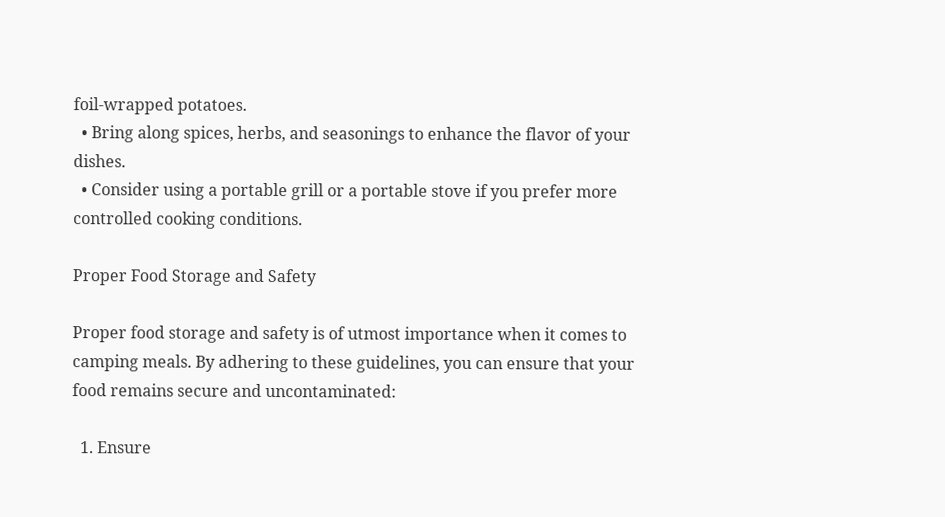foil-wrapped potatoes.
  • Bring along spices, herbs, and seasonings to enhance the flavor of your dishes.
  • Consider using a portable grill or a portable stove if you prefer more controlled cooking conditions.

Proper Food Storage and Safety

Proper food storage and safety is of utmost importance when it comes to camping meals. By adhering to these guidelines, you can ensure that your food remains secure and uncontaminated:

  1. Ensure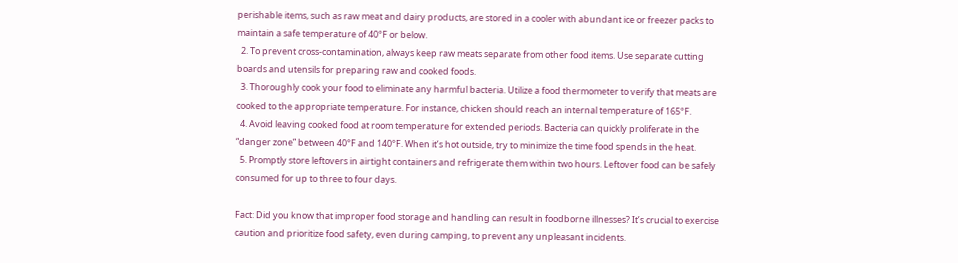perishable items, such as raw meat and dairy products, are stored in a cooler with abundant ice or freezer packs to maintain a safe temperature of 40°F or below.
  2. To prevent cross-contamination, always keep raw meats separate from other food items. Use separate cutting boards and utensils for preparing raw and cooked foods.
  3. Thoroughly cook your food to eliminate any harmful bacteria. Utilize a food thermometer to verify that meats are cooked to the appropriate temperature. For instance, chicken should reach an internal temperature of 165°F.
  4. Avoid leaving cooked food at room temperature for extended periods. Bacteria can quickly proliferate in the “danger zone” between 40°F and 140°F. When it’s hot outside, try to minimize the time food spends in the heat.
  5. Promptly store leftovers in airtight containers and refrigerate them within two hours. Leftover food can be safely consumed for up to three to four days.

Fact: Did you know that improper food storage and handling can result in foodborne illnesses? It’s crucial to exercise caution and prioritize food safety, even during camping, to prevent any unpleasant incidents.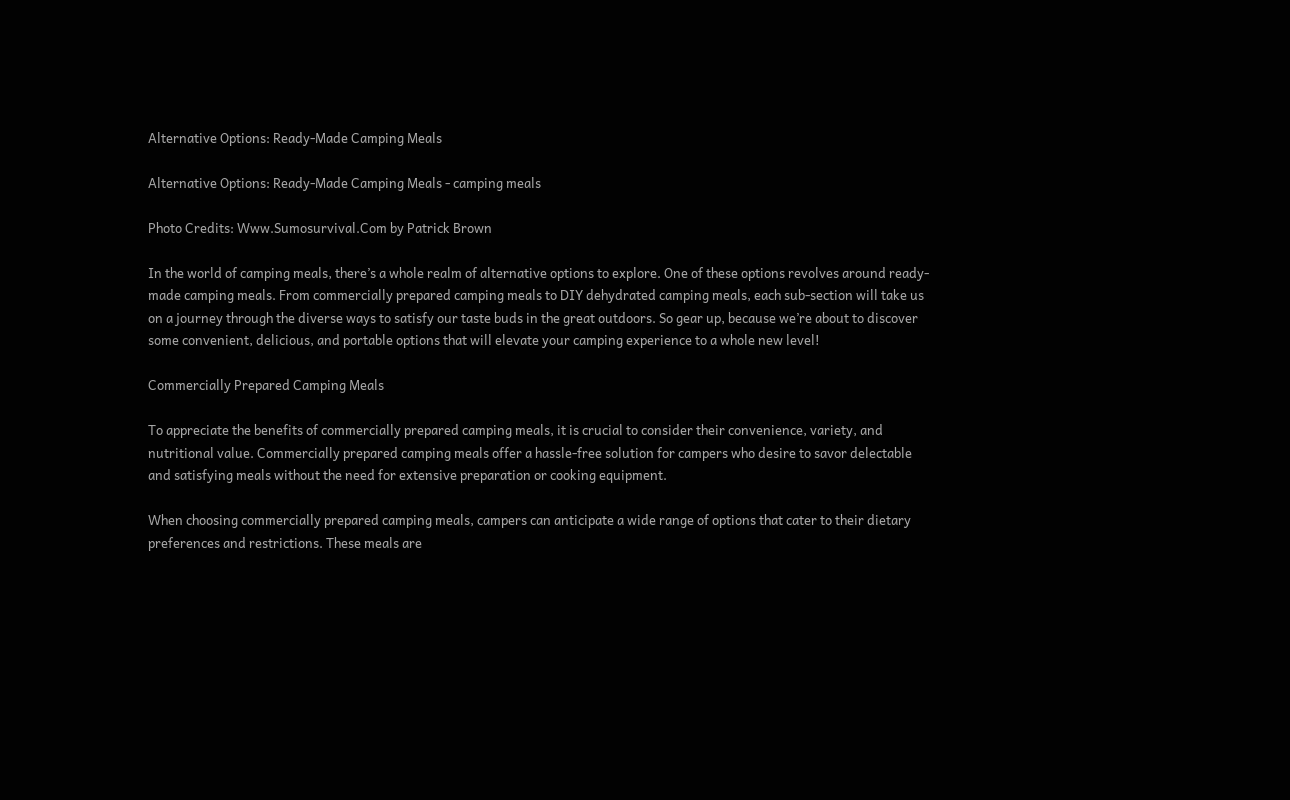Alternative Options: Ready-Made Camping Meals

Alternative Options: Ready-Made Camping Meals - camping meals

Photo Credits: Www.Sumosurvival.Com by Patrick Brown

In the world of camping meals, there’s a whole realm of alternative options to explore. One of these options revolves around ready-made camping meals. From commercially prepared camping meals to DIY dehydrated camping meals, each sub-section will take us on a journey through the diverse ways to satisfy our taste buds in the great outdoors. So gear up, because we’re about to discover some convenient, delicious, and portable options that will elevate your camping experience to a whole new level!

Commercially Prepared Camping Meals

To appreciate the benefits of commercially prepared camping meals, it is crucial to consider their convenience, variety, and nutritional value. Commercially prepared camping meals offer a hassle-free solution for campers who desire to savor delectable and satisfying meals without the need for extensive preparation or cooking equipment.

When choosing commercially prepared camping meals, campers can anticipate a wide range of options that cater to their dietary preferences and restrictions. These meals are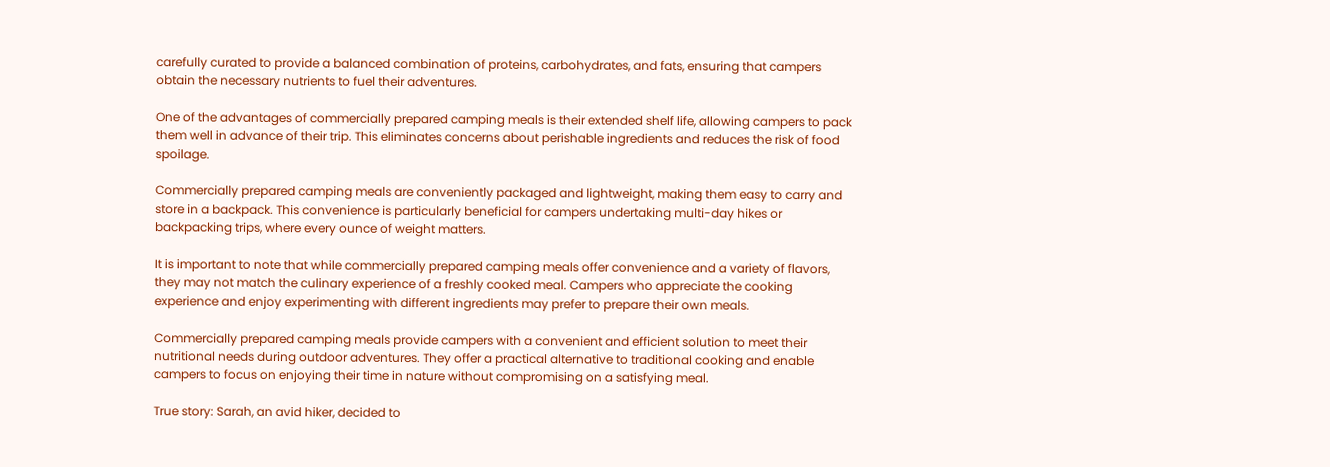carefully curated to provide a balanced combination of proteins, carbohydrates, and fats, ensuring that campers obtain the necessary nutrients to fuel their adventures.

One of the advantages of commercially prepared camping meals is their extended shelf life, allowing campers to pack them well in advance of their trip. This eliminates concerns about perishable ingredients and reduces the risk of food spoilage.

Commercially prepared camping meals are conveniently packaged and lightweight, making them easy to carry and store in a backpack. This convenience is particularly beneficial for campers undertaking multi-day hikes or backpacking trips, where every ounce of weight matters.

It is important to note that while commercially prepared camping meals offer convenience and a variety of flavors, they may not match the culinary experience of a freshly cooked meal. Campers who appreciate the cooking experience and enjoy experimenting with different ingredients may prefer to prepare their own meals.

Commercially prepared camping meals provide campers with a convenient and efficient solution to meet their nutritional needs during outdoor adventures. They offer a practical alternative to traditional cooking and enable campers to focus on enjoying their time in nature without compromising on a satisfying meal.

True story: Sarah, an avid hiker, decided to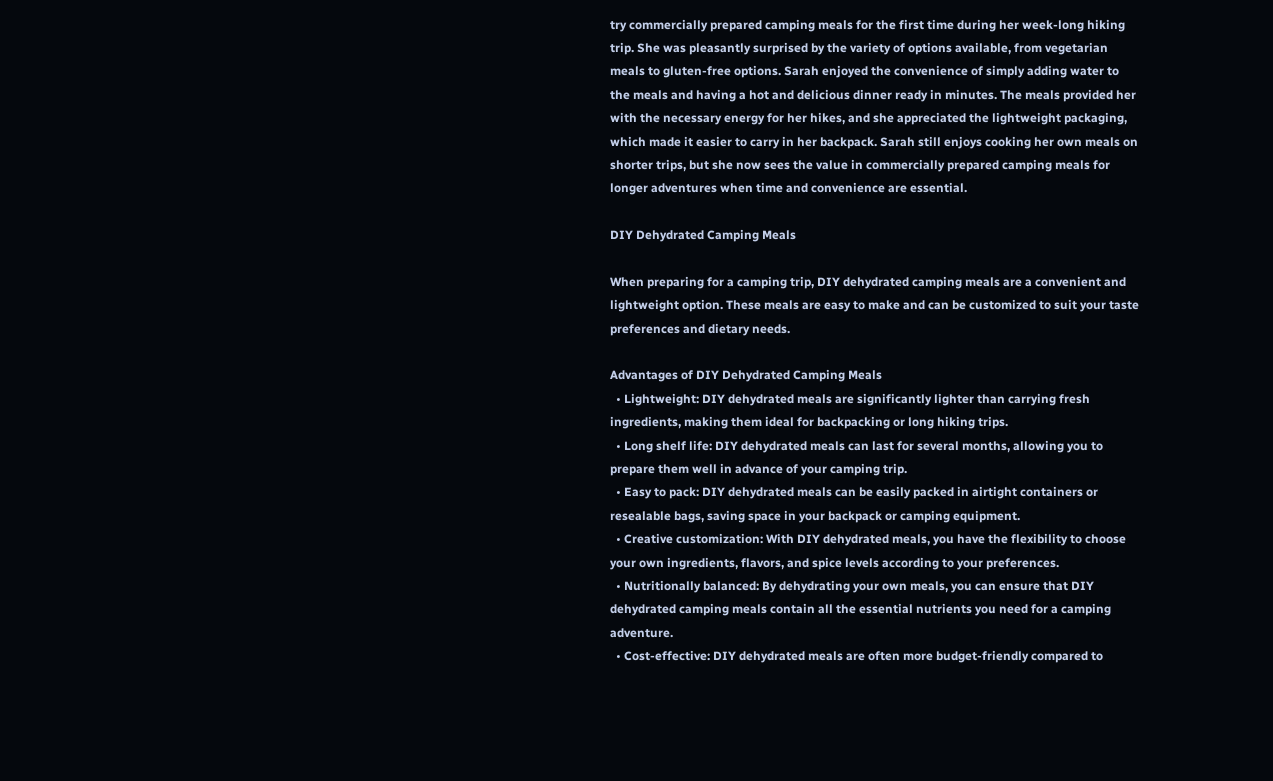try commercially prepared camping meals for the first time during her week-long hiking trip. She was pleasantly surprised by the variety of options available, from vegetarian meals to gluten-free options. Sarah enjoyed the convenience of simply adding water to the meals and having a hot and delicious dinner ready in minutes. The meals provided her with the necessary energy for her hikes, and she appreciated the lightweight packaging, which made it easier to carry in her backpack. Sarah still enjoys cooking her own meals on shorter trips, but she now sees the value in commercially prepared camping meals for longer adventures when time and convenience are essential.

DIY Dehydrated Camping Meals

When preparing for a camping trip, DIY dehydrated camping meals are a convenient and lightweight option. These meals are easy to make and can be customized to suit your taste preferences and dietary needs.

Advantages of DIY Dehydrated Camping Meals
  • Lightweight: DIY dehydrated meals are significantly lighter than carrying fresh ingredients, making them ideal for backpacking or long hiking trips.
  • Long shelf life: DIY dehydrated meals can last for several months, allowing you to prepare them well in advance of your camping trip.
  • Easy to pack: DIY dehydrated meals can be easily packed in airtight containers or resealable bags, saving space in your backpack or camping equipment.
  • Creative customization: With DIY dehydrated meals, you have the flexibility to choose your own ingredients, flavors, and spice levels according to your preferences.
  • Nutritionally balanced: By dehydrating your own meals, you can ensure that DIY dehydrated camping meals contain all the essential nutrients you need for a camping adventure.
  • Cost-effective: DIY dehydrated meals are often more budget-friendly compared to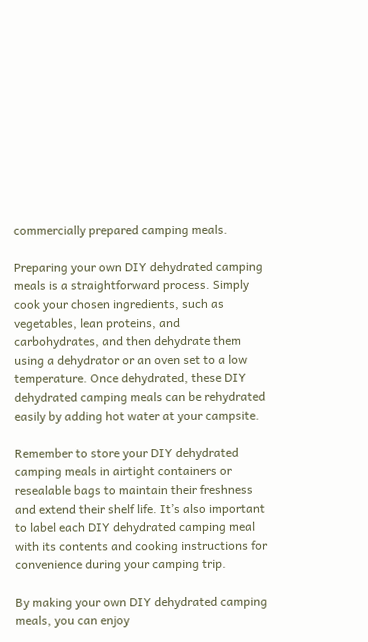commercially prepared camping meals.

Preparing your own DIY dehydrated camping meals is a straightforward process. Simply cook your chosen ingredients, such as vegetables, lean proteins, and carbohydrates, and then dehydrate them using a dehydrator or an oven set to a low temperature. Once dehydrated, these DIY dehydrated camping meals can be rehydrated easily by adding hot water at your campsite.

Remember to store your DIY dehydrated camping meals in airtight containers or resealable bags to maintain their freshness and extend their shelf life. It’s also important to label each DIY dehydrated camping meal with its contents and cooking instructions for convenience during your camping trip.

By making your own DIY dehydrated camping meals, you can enjoy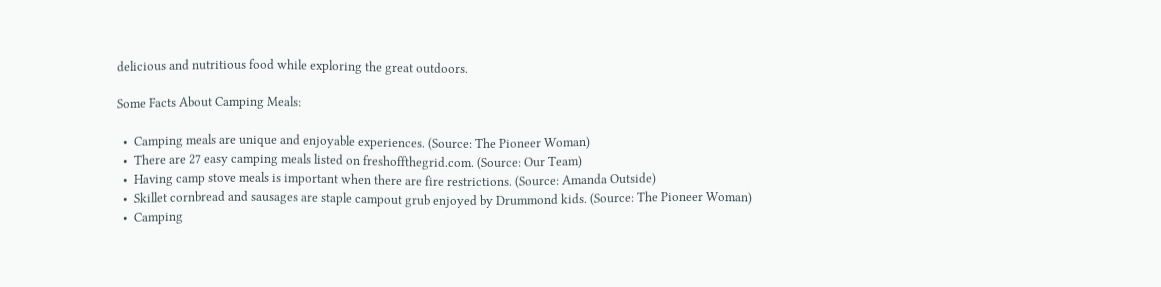delicious and nutritious food while exploring the great outdoors.

Some Facts About Camping Meals:

  •  Camping meals are unique and enjoyable experiences. (Source: The Pioneer Woman)
  •  There are 27 easy camping meals listed on freshoffthegrid.com. (Source: Our Team)
  •  Having camp stove meals is important when there are fire restrictions. (Source: Amanda Outside)
  •  Skillet cornbread and sausages are staple campout grub enjoyed by Drummond kids. (Source: The Pioneer Woman)
  •  Camping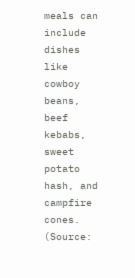meals can include dishes like cowboy beans, beef kebabs, sweet potato hash, and campfire cones. (Source: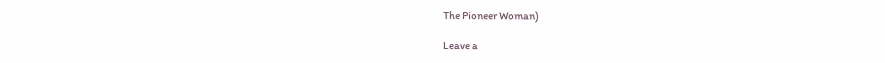The Pioneer Woman)

Leave a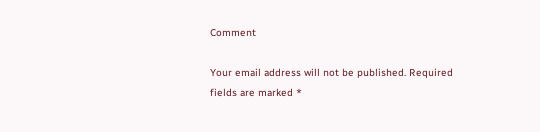Comment

Your email address will not be published. Required fields are marked *